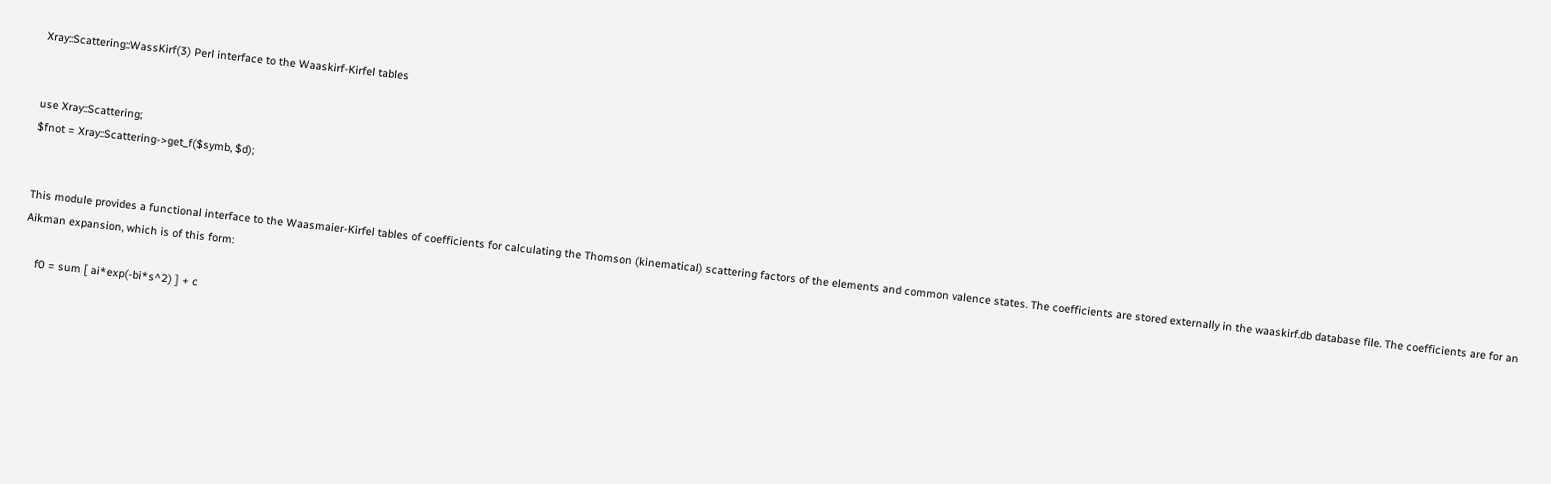Xray::Scattering::WassKirf(3) Perl interface to the Waaskirf-Kirfel tables


use Xray::Scattering;
$fnot = Xray::Scattering->get_f($symb, $d);


This module provides a functional interface to the Waasmaier-Kirfel tables of coefficients for calculating the Thomson (kinematical) scattering factors of the elements and common valence states. The coefficients are stored externally in the waaskirf.db database file. The coefficients are for an Aikman expansion, which is of this form:

    f0 = sum [ ai*exp(-bi*s^2) ] + c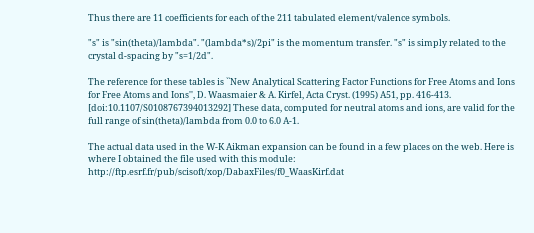Thus there are 11 coefficients for each of the 211 tabulated element/valence symbols.

"s" is "sin(theta)/lambda". "(lambda*s)/2pi" is the momentum transfer. "s" is simply related to the crystal d-spacing by "s=1/2d".

The reference for these tables is ``New Analytical Scattering Factor Functions for Free Atoms and Ions for Free Atoms and Ions'', D. Waasmaier & A. Kirfel, Acta Cryst. (1995) A51, pp. 416-413. [doi:10.1107/S0108767394013292] These data, computed for neutral atoms and ions, are valid for the full range of sin(theta)/lambda from 0.0 to 6.0 A-1.

The actual data used in the W-K Aikman expansion can be found in a few places on the web. Here is where I obtained the file used with this module: http://ftp.esrf.fr/pub/scisoft/xop/DabaxFiles/f0_WaasKirf.dat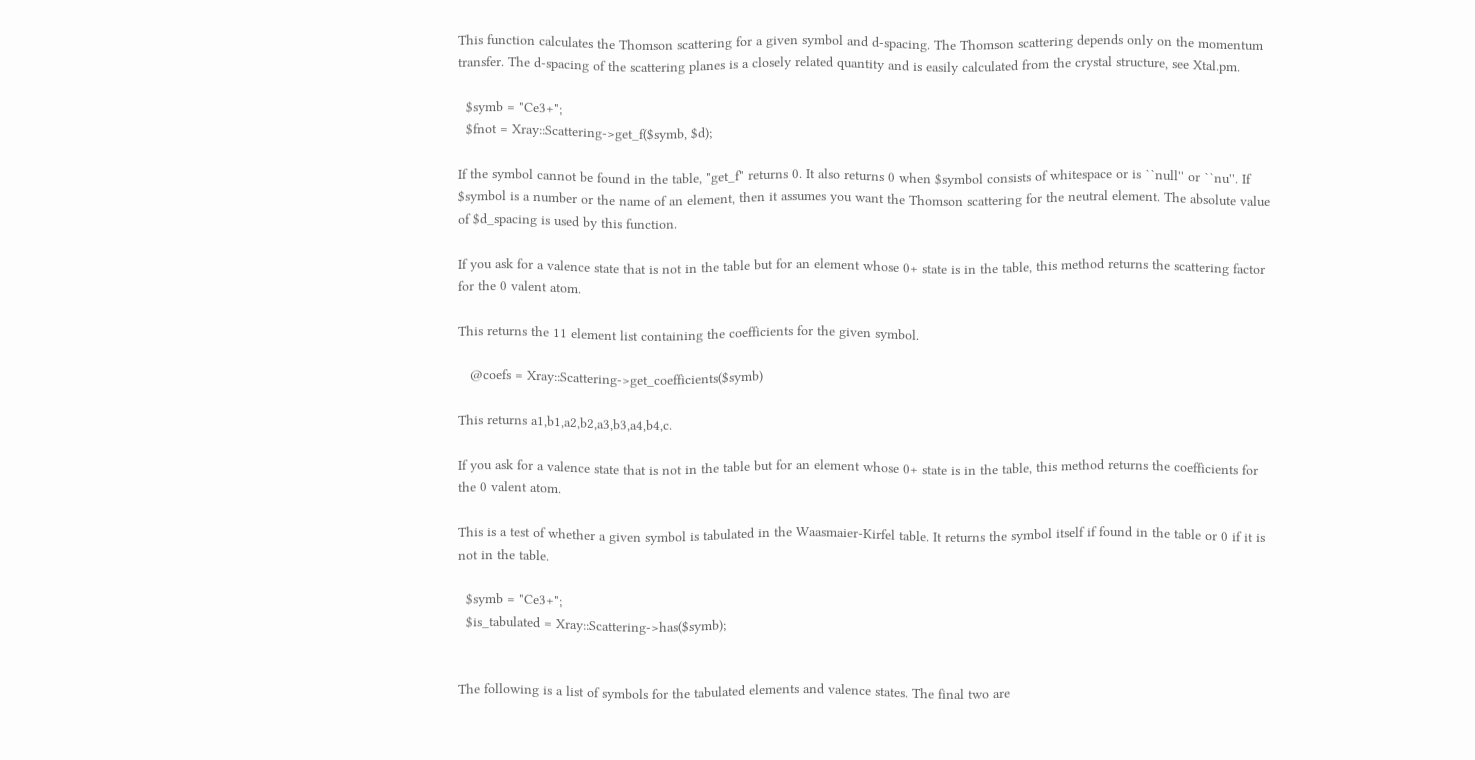This function calculates the Thomson scattering for a given symbol and d-spacing. The Thomson scattering depends only on the momentum transfer. The d-spacing of the scattering planes is a closely related quantity and is easily calculated from the crystal structure, see Xtal.pm.

  $symb = "Ce3+";
  $fnot = Xray::Scattering->get_f($symb, $d);

If the symbol cannot be found in the table, "get_f" returns 0. It also returns 0 when $symbol consists of whitespace or is ``null'' or ``nu''. If $symbol is a number or the name of an element, then it assumes you want the Thomson scattering for the neutral element. The absolute value of $d_spacing is used by this function.

If you ask for a valence state that is not in the table but for an element whose 0+ state is in the table, this method returns the scattering factor for the 0 valent atom.

This returns the 11 element list containing the coefficients for the given symbol.

   @coefs = Xray::Scattering->get_coefficients($symb)

This returns a1,b1,a2,b2,a3,b3,a4,b4,c.

If you ask for a valence state that is not in the table but for an element whose 0+ state is in the table, this method returns the coefficients for the 0 valent atom.

This is a test of whether a given symbol is tabulated in the Waasmaier-Kirfel table. It returns the symbol itself if found in the table or 0 if it is not in the table.

  $symb = "Ce3+";
  $is_tabulated = Xray::Scattering->has($symb);


The following is a list of symbols for the tabulated elements and valence states. The final two are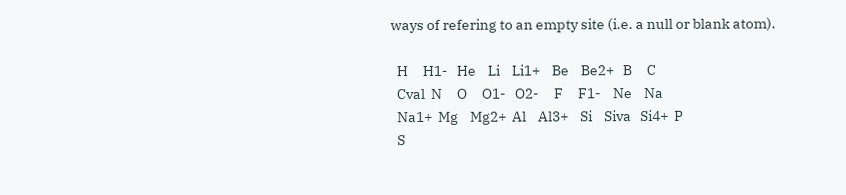ways of refering to an empty site (i.e. a null or blank atom).

  H     H1-   He    Li    Li1+    Be    Be2+   B     C
  Cval  N     O     O1-   O2-     F     F1-    Ne    Na
  Na1+  Mg    Mg2+  Al    Al3+    Si    Siva   Si4+  P
  S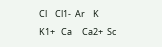Cl    Cl1-  Ar    K       K1+   Ca     Ca2+  Sc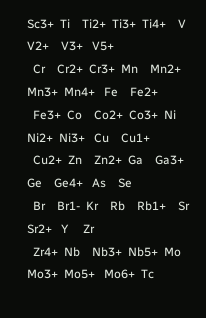Sc3+  Ti    Ti2+  Ti3+  Ti4+    V     V2+    V3+   V5+
  Cr    Cr2+  Cr3+  Mn    Mn2+    Mn3+  Mn4+   Fe    Fe2+
  Fe3+  Co    Co2+  Co3+  Ni      Ni2+  Ni3+   Cu    Cu1+
  Cu2+  Zn    Zn2+  Ga    Ga3+    Ge    Ge4+   As    Se
  Br    Br1-  Kr    Rb    Rb1+    Sr    Sr2+   Y     Zr
  Zr4+  Nb    Nb3+  Nb5+  Mo      Mo3+  Mo5+   Mo6+  Tc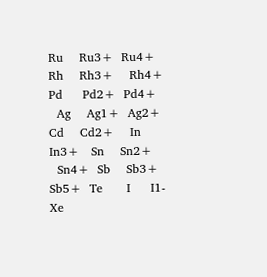Ru    Ru3+  Ru4+  Rh    Rh3+    Rh4+  Pd     Pd2+  Pd4+
  Ag    Ag1+  Ag2+  Cd    Cd2+    In    In3+   Sn    Sn2+
  Sn4+  Sb    Sb3+  Sb5+  Te      I     I1-    Xe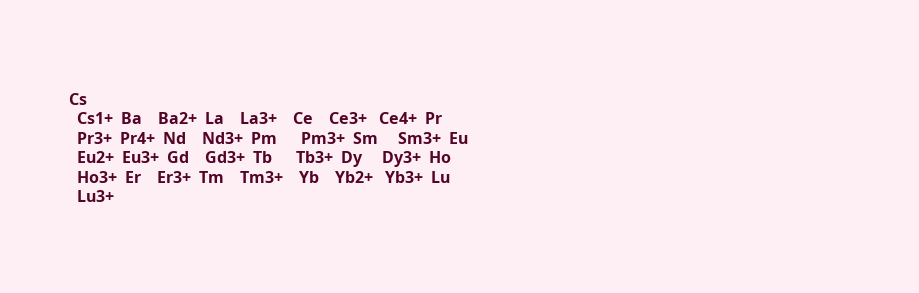Cs
  Cs1+  Ba    Ba2+  La    La3+    Ce    Ce3+   Ce4+  Pr
  Pr3+  Pr4+  Nd    Nd3+  Pm      Pm3+  Sm     Sm3+  Eu
  Eu2+  Eu3+  Gd    Gd3+  Tb      Tb3+  Dy     Dy3+  Ho
  Ho3+  Er    Er3+  Tm    Tm3+    Yb    Yb2+   Yb3+  Lu
  Lu3+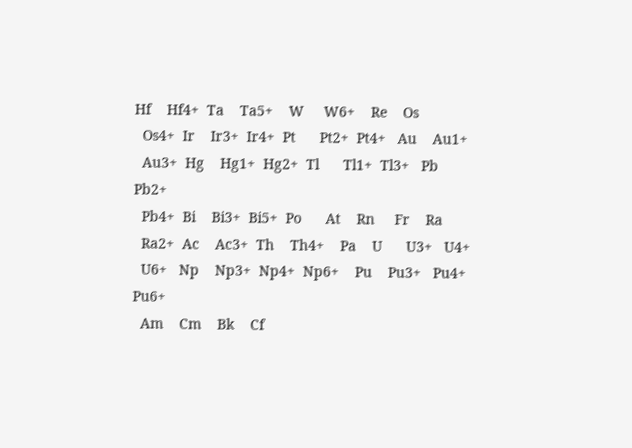Hf    Hf4+  Ta    Ta5+    W     W6+    Re    Os
  Os4+  Ir    Ir3+  Ir4+  Pt      Pt2+  Pt4+   Au    Au1+
  Au3+  Hg    Hg1+  Hg2+  Tl      Tl1+  Tl3+   Pb    Pb2+
  Pb4+  Bi    Bi3+  Bi5+  Po      At    Rn     Fr    Ra
  Ra2+  Ac    Ac3+  Th    Th4+    Pa    U      U3+   U4+
  U6+   Np    Np3+  Np4+  Np6+    Pu    Pu3+   Pu4+  Pu6+
  Am    Cm    Bk    Cf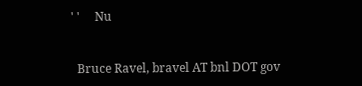' '     Nu


  Bruce Ravel, bravel AT bnl DOT gov